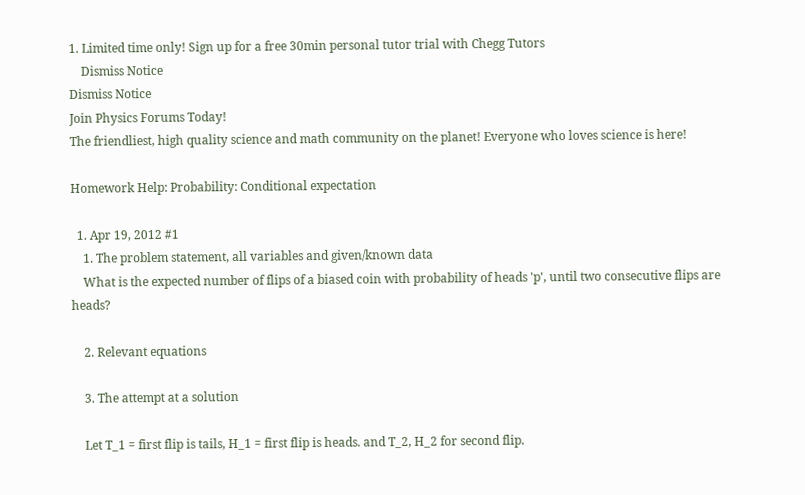1. Limited time only! Sign up for a free 30min personal tutor trial with Chegg Tutors
    Dismiss Notice
Dismiss Notice
Join Physics Forums Today!
The friendliest, high quality science and math community on the planet! Everyone who loves science is here!

Homework Help: Probability: Conditional expectation

  1. Apr 19, 2012 #1
    1. The problem statement, all variables and given/known data
    What is the expected number of flips of a biased coin with probability of heads 'p', until two consecutive flips are heads?

    2. Relevant equations

    3. The attempt at a solution

    Let T_1 = first flip is tails, H_1 = first flip is heads. and T_2, H_2 for second flip.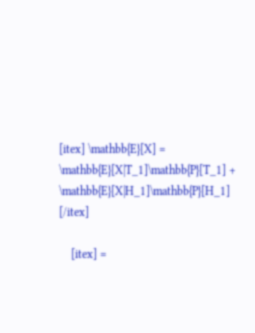[itex] \mathbb{E}[X] = \mathbb{E}[X|T_1]\mathbb{P}[T_1] + \mathbb{E}[X|H_1]\mathbb{P}[H_1] [/itex]

    [itex] =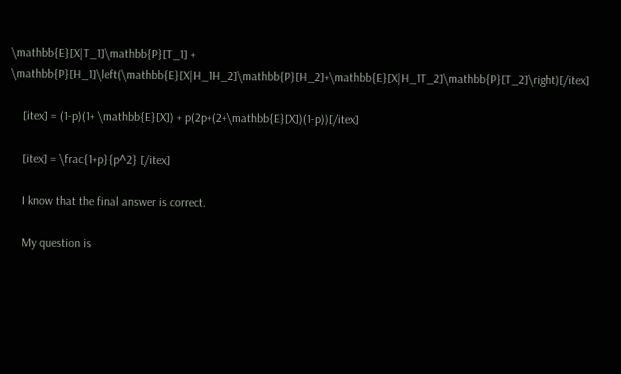\mathbb{E}[X|T_1]\mathbb{P}[T_1] + \mathbb{P}[H_1]\left(\mathbb{E}[X|H_1H_2]\mathbb{P}[H_2]+\mathbb{E}[X|H_1T_2]\mathbb{P}[T_2]\right)[/itex]

    [itex] = (1-p)(1+ \mathbb{E}[X]) + p(2p+(2+\mathbb{E}[X])(1-p))[/itex]

    [itex] = \frac{1+p}{p^2} [/itex]

    I know that the final answer is correct.

    My question is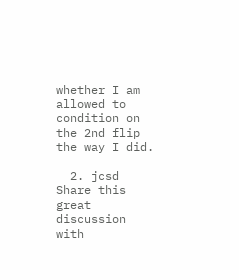whether I am allowed to condition on the 2nd flip the way I did.

  2. jcsd
Share this great discussion with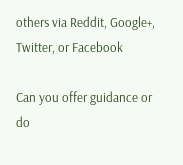others via Reddit, Google+, Twitter, or Facebook

Can you offer guidance or do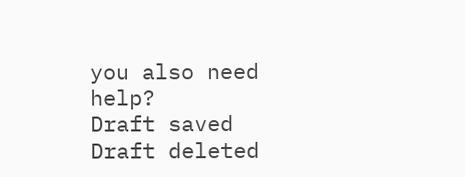you also need help?
Draft saved Draft deleted